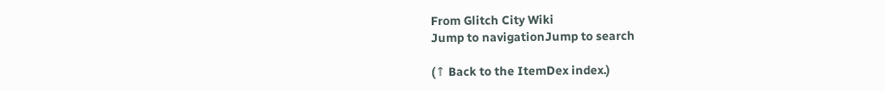From Glitch City Wiki
Jump to navigationJump to search

(↑ Back to the ItemDex index.)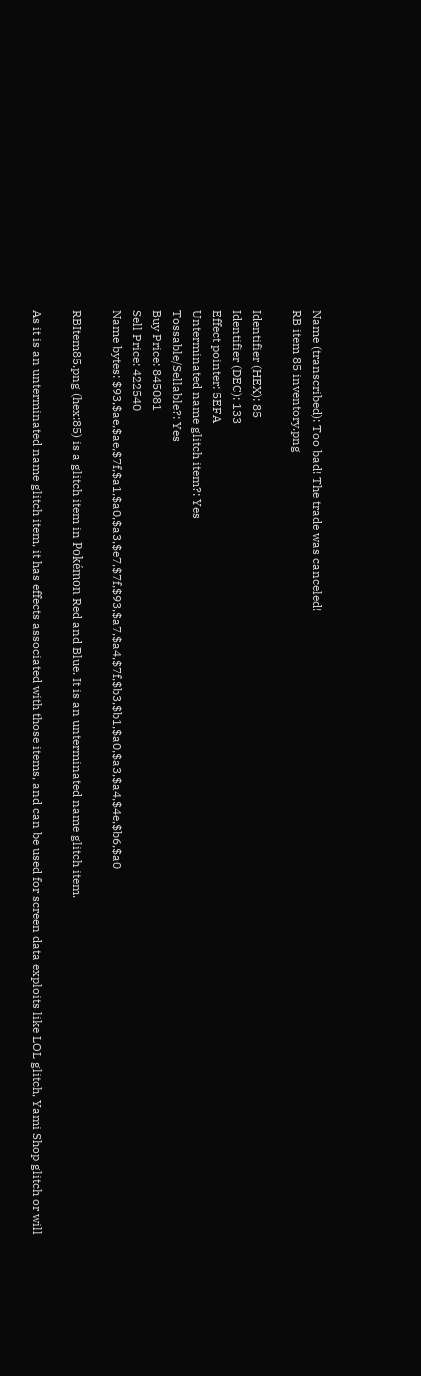Name (transcribed): Too bad! The trade was canceled!
RB item 85 inventory.png

Identifier (HEX): 85
Identifier (DEC): 133
Effect pointer: 5EFA
Unterminated name glitch item?: Yes
Tossable/Sellable?: Yes
Buy Price: 845081
Sell Price: 422540
Name bytes: $93,$ae,$ae,$7f,$a1,$a0,$a3,$e7,$7f,$93,$a7,$a4,$7f,$b3,$b1,$a0,$a3,$a4,$4e,$b6,$a0

RBItem85.png (hex:85) is a glitch item in Pokémon Red and Blue. It is an unterminated name glitch item.

As it is an unterminated name glitch item, it has effects associated with those items, and can be used for screen data exploits like LOL glitch, Yami Shop glitch or will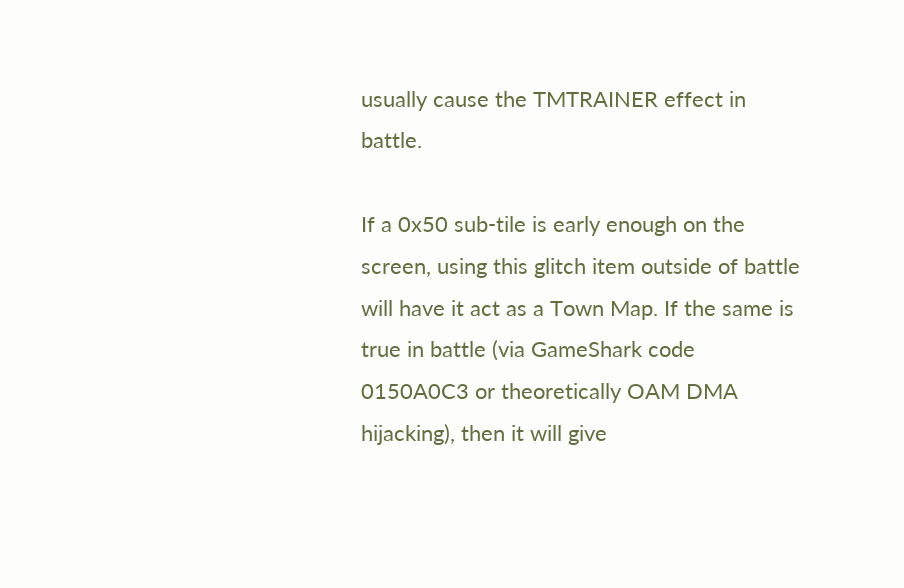usually cause the TMTRAINER effect in battle.

If a 0x50 sub-tile is early enough on the screen, using this glitch item outside of battle will have it act as a Town Map. If the same is true in battle (via GameShark code 0150A0C3 or theoretically OAM DMA hijacking), then it will give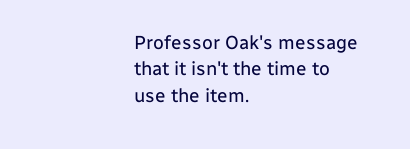Professor Oak's message that it isn't the time to use the item.